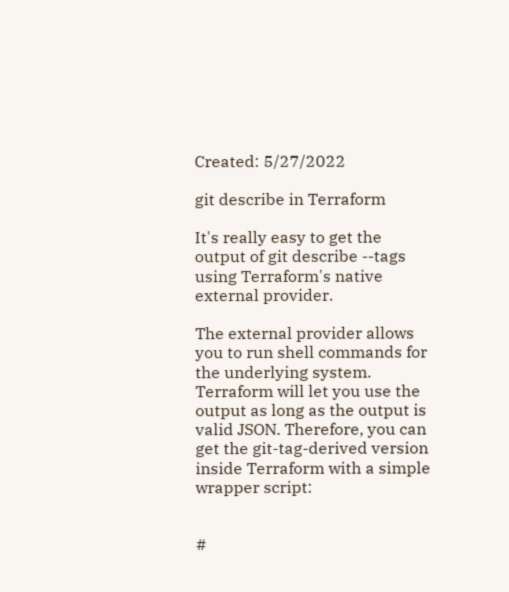Created: 5/27/2022

git describe in Terraform

It's really easy to get the output of git describe --tags using Terraform's native external provider.

The external provider allows you to run shell commands for the underlying system. Terraform will let you use the output as long as the output is valid JSON. Therefore, you can get the git-tag-derived version inside Terraform with a simple wrapper script:


#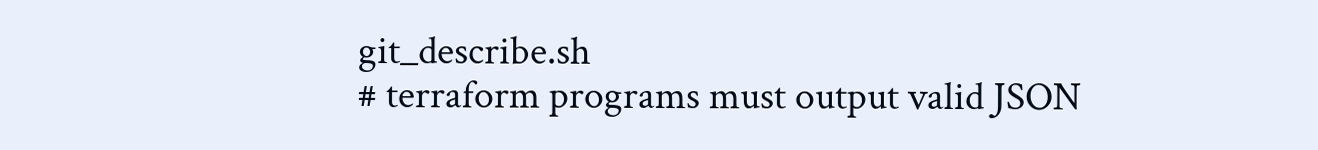git_describe.sh
# terraform programs must output valid JSON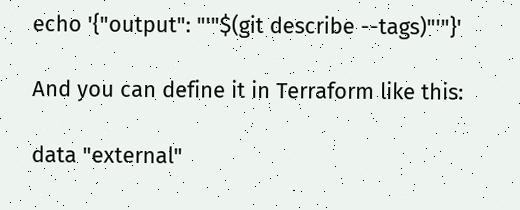echo '{"output": "'"$(git describe --tags)"'"}'

And you can define it in Terraform like this:

data "external"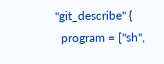"git_describe" {
  program = ["sh",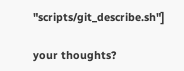"scripts/git_describe.sh"]

your thoughts?